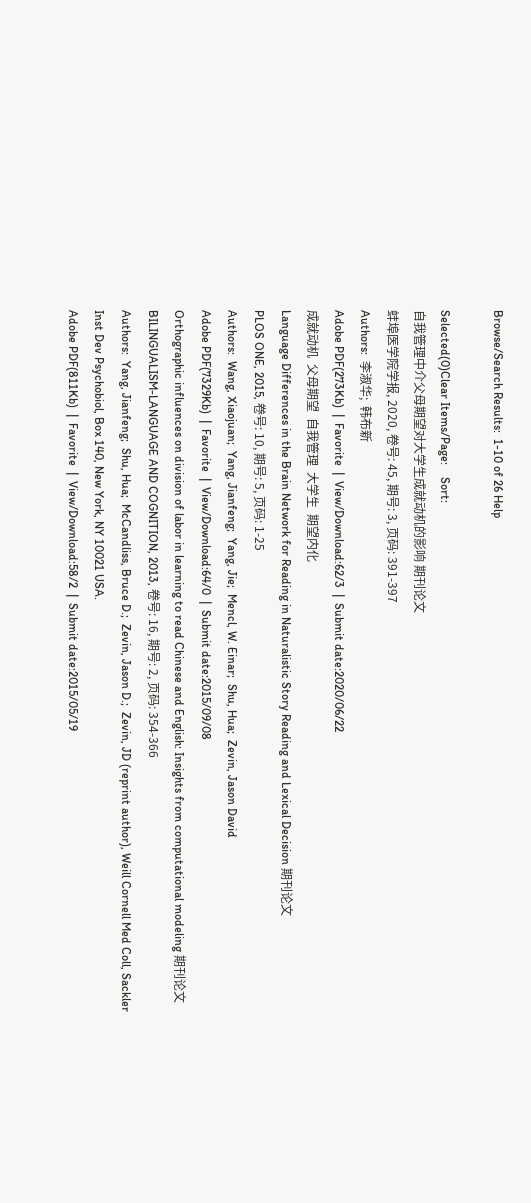Browse/Search Results:  1-10 of 26 Help

Selected(0)Clear Items/Page:    Sort:
自我管理中介父母期望对大学生成就动机的影响 期刊论文
蚌埠医学院学报, 2020, 卷号: 45, 期号: 3, 页码: 391-397
Authors:  李淑华;  韩布新
Adobe PDF(273Kb)  |  Favorite  |  View/Download:62/3  |  Submit date:2020/06/22
成就动机  父母期望  自我管理  大学生  期望内化
Language Differences in the Brain Network for Reading in Naturalistic Story Reading and Lexical Decision 期刊论文
PLOS ONE, 2015, 卷号: 10, 期号: 5, 页码: 1-25
Authors:  Wang, Xiaojuan;  Yang, Jianfeng;  Yang, Jie;  Mencl, W. Einar;  Shu, Hua;  Zevin, Jason David
Adobe PDF(7329Kb)  |  Favorite  |  View/Download:64/0  |  Submit date:2015/09/08
Orthographic influences on division of labor in learning to read Chinese and English: Insights from computational modeling 期刊论文
BILINGUALISM-LANGUAGE AND COGNITION, 2013, 卷号: 16, 期号: 2, 页码: 354-366
Authors:  Yang, Jianfeng;  Shu, Hua;  McCandliss, Bruce D.;  Zevin, Jason D.;  Zevin, JD (reprint author), Weill Cornell Med Coll, Sackler Inst Dev Psychobiol, Box 140, New York, NY 10021 USA.
Adobe PDF(811Kb)  |  Favorite  |  View/Download:58/2  |  Submit date:2015/05/19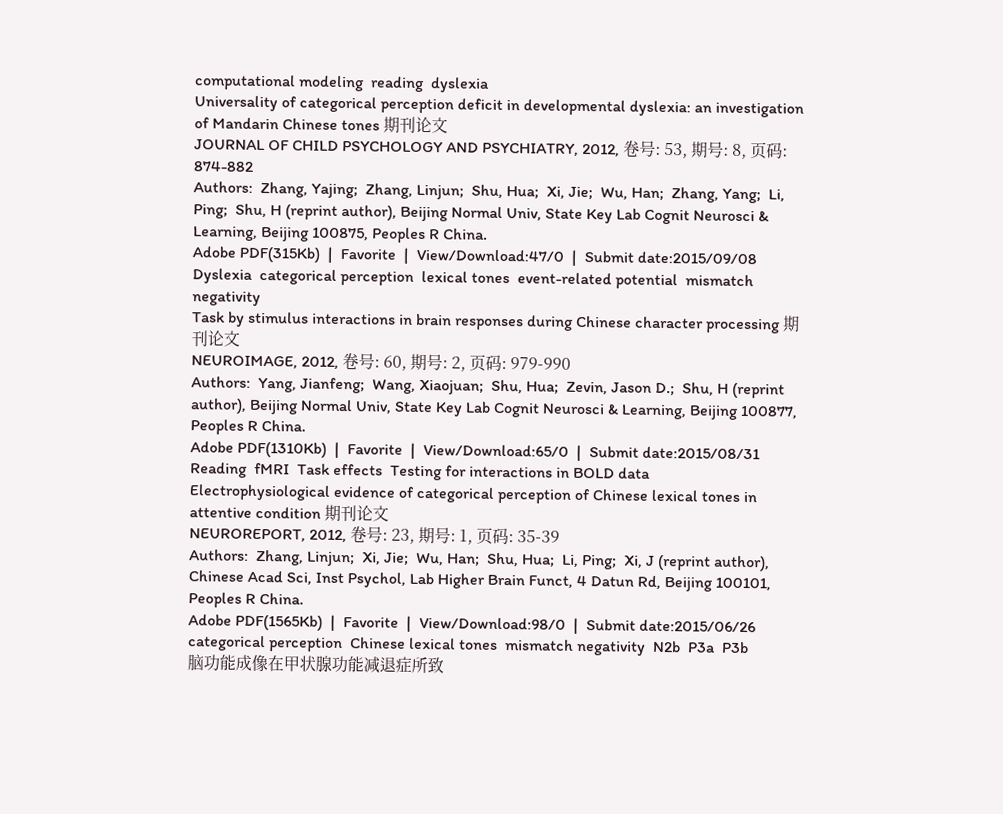computational modeling  reading  dyslexia
Universality of categorical perception deficit in developmental dyslexia: an investigation of Mandarin Chinese tones 期刊论文
JOURNAL OF CHILD PSYCHOLOGY AND PSYCHIATRY, 2012, 卷号: 53, 期号: 8, 页码: 874-882
Authors:  Zhang, Yajing;  Zhang, Linjun;  Shu, Hua;  Xi, Jie;  Wu, Han;  Zhang, Yang;  Li, Ping;  Shu, H (reprint author), Beijing Normal Univ, State Key Lab Cognit Neurosci & Learning, Beijing 100875, Peoples R China.
Adobe PDF(315Kb)  |  Favorite  |  View/Download:47/0  |  Submit date:2015/09/08
Dyslexia  categorical perception  lexical tones  event-related potential  mismatch negativity
Task by stimulus interactions in brain responses during Chinese character processing 期刊论文
NEUROIMAGE, 2012, 卷号: 60, 期号: 2, 页码: 979-990
Authors:  Yang, Jianfeng;  Wang, Xiaojuan;  Shu, Hua;  Zevin, Jason D.;  Shu, H (reprint author), Beijing Normal Univ, State Key Lab Cognit Neurosci & Learning, Beijing 100877, Peoples R China.
Adobe PDF(1310Kb)  |  Favorite  |  View/Download:65/0  |  Submit date:2015/08/31
Reading  fMRI  Task effects  Testing for interactions in BOLD data
Electrophysiological evidence of categorical perception of Chinese lexical tones in attentive condition 期刊论文
NEUROREPORT, 2012, 卷号: 23, 期号: 1, 页码: 35-39
Authors:  Zhang, Linjun;  Xi, Jie;  Wu, Han;  Shu, Hua;  Li, Ping;  Xi, J (reprint author), Chinese Acad Sci, Inst Psychol, Lab Higher Brain Funct, 4 Datun Rd, Beijing 100101, Peoples R China.
Adobe PDF(1565Kb)  |  Favorite  |  View/Download:98/0  |  Submit date:2015/06/26
categorical perception  Chinese lexical tones  mismatch negativity  N2b  P3a  P3b
脑功能成像在甲状腺功能减退症所致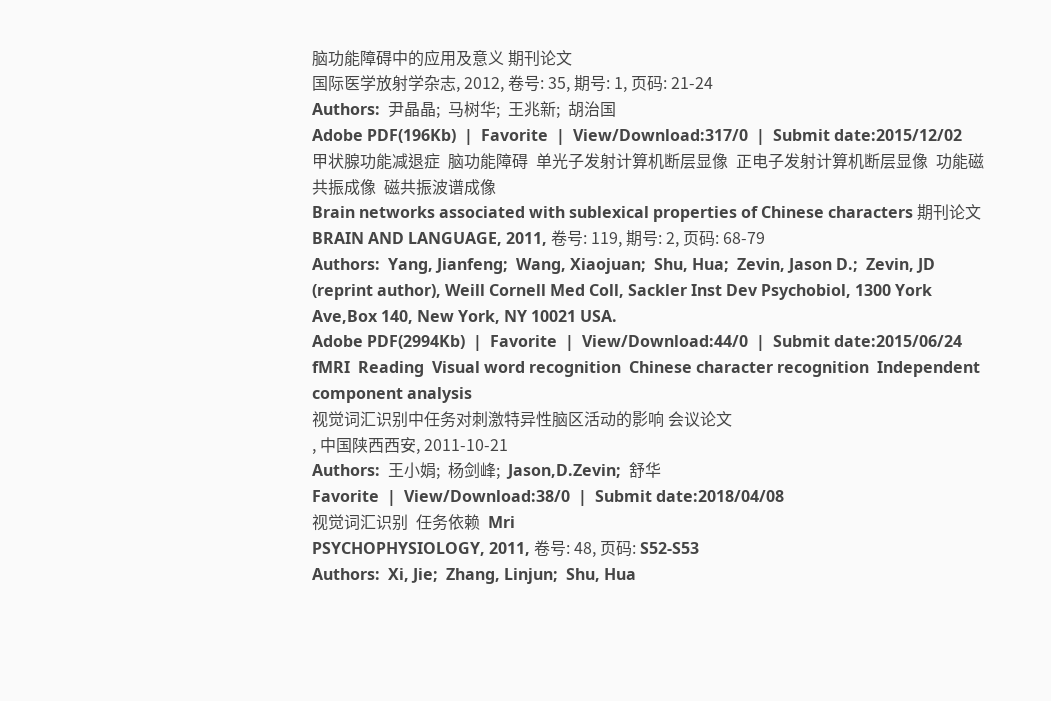脑功能障碍中的应用及意义 期刊论文
国际医学放射学杂志, 2012, 卷号: 35, 期号: 1, 页码: 21-24
Authors:  尹晶晶;  马树华;  王兆新;  胡治国
Adobe PDF(196Kb)  |  Favorite  |  View/Download:317/0  |  Submit date:2015/12/02
甲状腺功能减退症  脑功能障碍  单光子发射计算机断层显像  正电子发射计算机断层显像  功能磁共振成像  磁共振波谱成像
Brain networks associated with sublexical properties of Chinese characters 期刊论文
BRAIN AND LANGUAGE, 2011, 卷号: 119, 期号: 2, 页码: 68-79
Authors:  Yang, Jianfeng;  Wang, Xiaojuan;  Shu, Hua;  Zevin, Jason D.;  Zevin, JD (reprint author), Weill Cornell Med Coll, Sackler Inst Dev Psychobiol, 1300 York Ave,Box 140, New York, NY 10021 USA.
Adobe PDF(2994Kb)  |  Favorite  |  View/Download:44/0  |  Submit date:2015/06/24
fMRI  Reading  Visual word recognition  Chinese character recognition  Independent component analysis
视觉词汇识别中任务对刺激特异性脑区活动的影响 会议论文
, 中国陕西西安, 2011-10-21
Authors:  王小娟;  杨剑峰;  Jason,D.Zevin;  舒华
Favorite  |  View/Download:38/0  |  Submit date:2018/04/08
视觉词汇识别  任务依赖  Mri
PSYCHOPHYSIOLOGY, 2011, 卷号: 48, 页码: S52-S53
Authors:  Xi, Jie;  Zhang, Linjun;  Shu, Hua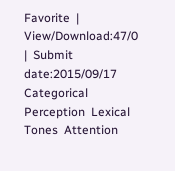Favorite  |  View/Download:47/0  |  Submit date:2015/09/17
Categorical Perception  Lexical Tones  Attention